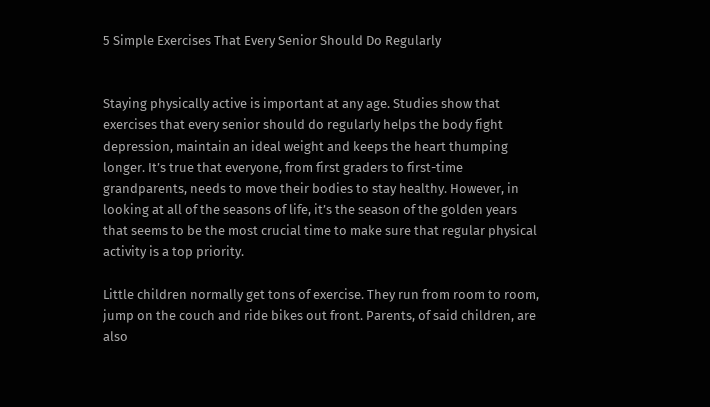5 Simple Exercises That Every Senior Should Do Regularly


Staying physically active is important at any age. Studies show that exercises that every senior should do regularly helps the body fight depression, maintain an ideal weight and keeps the heart thumping longer. It’s true that everyone, from first graders to first-time grandparents, needs to move their bodies to stay healthy. However, in looking at all of the seasons of life, it’s the season of the golden years that seems to be the most crucial time to make sure that regular physical activity is a top priority.

Little children normally get tons of exercise. They run from room to room, jump on the couch and ride bikes out front. Parents, of said children, are also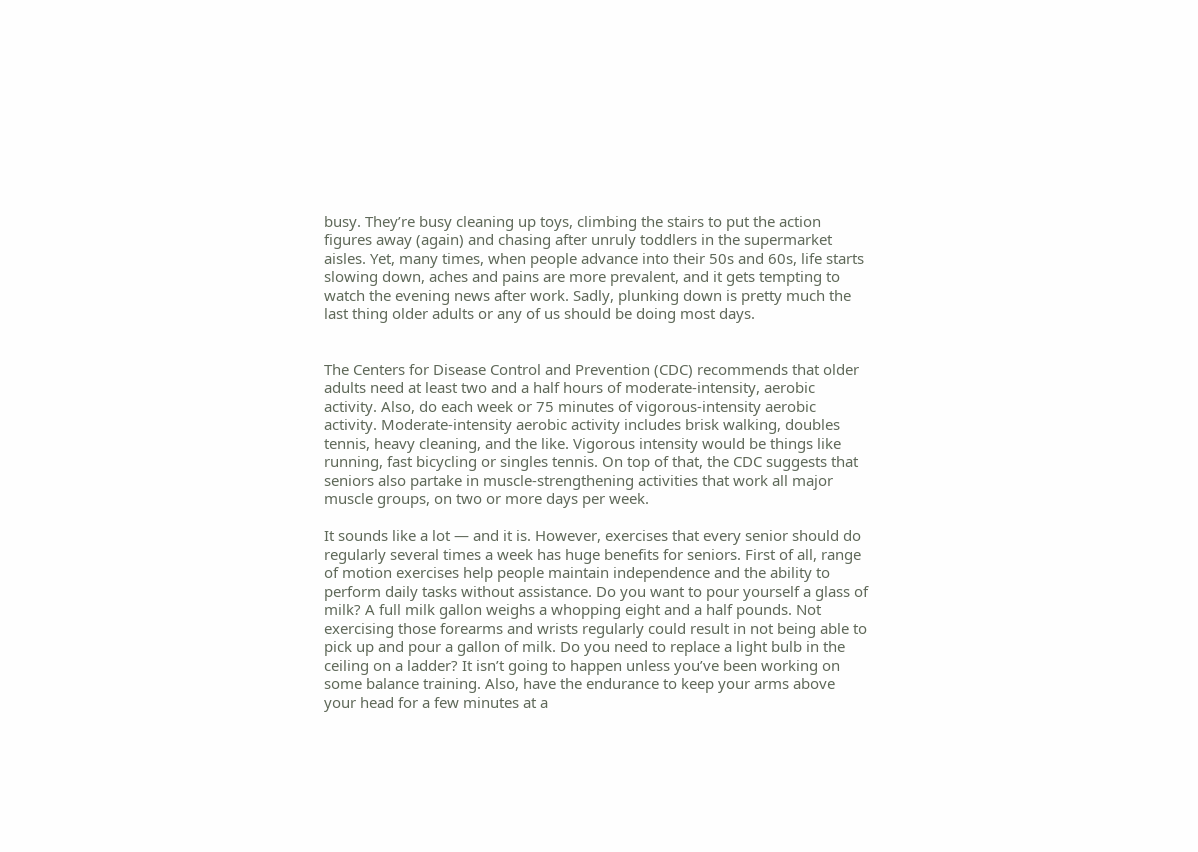busy. They’re busy cleaning up toys, climbing the stairs to put the action figures away (again) and chasing after unruly toddlers in the supermarket aisles. Yet, many times, when people advance into their 50s and 60s, life starts slowing down, aches and pains are more prevalent, and it gets tempting to watch the evening news after work. Sadly, plunking down is pretty much the last thing older adults or any of us should be doing most days.


The Centers for Disease Control and Prevention (CDC) recommends that older adults need at least two and a half hours of moderate-intensity, aerobic activity. Also, do each week or 75 minutes of vigorous-intensity aerobic activity. Moderate-intensity aerobic activity includes brisk walking, doubles tennis, heavy cleaning, and the like. Vigorous intensity would be things like running, fast bicycling or singles tennis. On top of that, the CDC suggests that seniors also partake in muscle-strengthening activities that work all major muscle groups, on two or more days per week.

It sounds like a lot ― and it is. However, exercises that every senior should do regularly several times a week has huge benefits for seniors. First of all, range of motion exercises help people maintain independence and the ability to perform daily tasks without assistance. Do you want to pour yourself a glass of milk? A full milk gallon weighs a whopping eight and a half pounds. Not exercising those forearms and wrists regularly could result in not being able to pick up and pour a gallon of milk. Do you need to replace a light bulb in the ceiling on a ladder? It isn’t going to happen unless you’ve been working on some balance training. Also, have the endurance to keep your arms above your head for a few minutes at a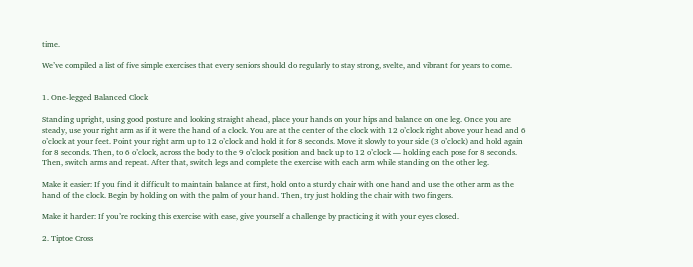time.

We’ve compiled a list of five simple exercises that every seniors should do regularly to stay strong, svelte, and vibrant for years to come.


1. One-legged Balanced Clock

Standing upright, using good posture and looking straight ahead, place your hands on your hips and balance on one leg. Once you are steady, use your right arm as if it were the hand of a clock. You are at the center of the clock with 12 o’clock right above your head and 6 o’clock at your feet. Point your right arm up to 12 o’clock and hold it for 8 seconds. Move it slowly to your side (3 o’clock) and hold again for 8 seconds. Then, to 6 o’clock, across the body to the 9 o’clock position and back up to 12 o’clock ― holding each pose for 8 seconds. Then, switch arms and repeat. After that, switch legs and complete the exercise with each arm while standing on the other leg.

Make it easier: If you find it difficult to maintain balance at first, hold onto a sturdy chair with one hand and use the other arm as the hand of the clock. Begin by holding on with the palm of your hand. Then, try just holding the chair with two fingers.

Make it harder: If you’re rocking this exercise with ease, give yourself a challenge by practicing it with your eyes closed.

2. Tiptoe Cross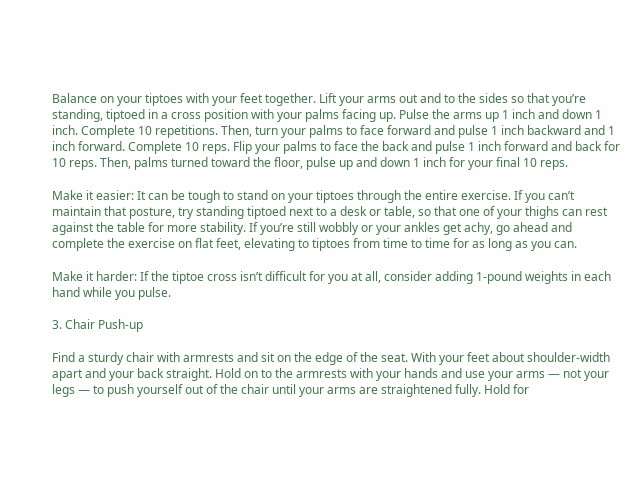Balance on your tiptoes with your feet together. Lift your arms out and to the sides so that you’re standing, tiptoed in a cross position with your palms facing up. Pulse the arms up 1 inch and down 1 inch. Complete 10 repetitions. Then, turn your palms to face forward and pulse 1 inch backward and 1 inch forward. Complete 10 reps. Flip your palms to face the back and pulse 1 inch forward and back for 10 reps. Then, palms turned toward the floor, pulse up and down 1 inch for your final 10 reps.

Make it easier: It can be tough to stand on your tiptoes through the entire exercise. If you can’t maintain that posture, try standing tiptoed next to a desk or table, so that one of your thighs can rest against the table for more stability. If you’re still wobbly or your ankles get achy, go ahead and complete the exercise on flat feet, elevating to tiptoes from time to time for as long as you can.

Make it harder: If the tiptoe cross isn’t difficult for you at all, consider adding 1-pound weights in each hand while you pulse.

3. Chair Push-up

Find a sturdy chair with armrests and sit on the edge of the seat. With your feet about shoulder-width apart and your back straight. Hold on to the armrests with your hands and use your arms ― not your legs ― to push yourself out of the chair until your arms are straightened fully. Hold for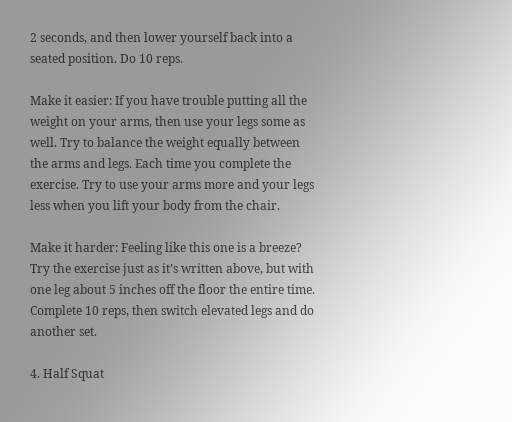2 seconds, and then lower yourself back into a seated position. Do 10 reps.

Make it easier: If you have trouble putting all the weight on your arms, then use your legs some as well. Try to balance the weight equally between the arms and legs. Each time you complete the exercise. Try to use your arms more and your legs less when you lift your body from the chair.

Make it harder: Feeling like this one is a breeze? Try the exercise just as it’s written above, but with one leg about 5 inches off the floor the entire time. Complete 10 reps, then switch elevated legs and do another set.

4. Half Squat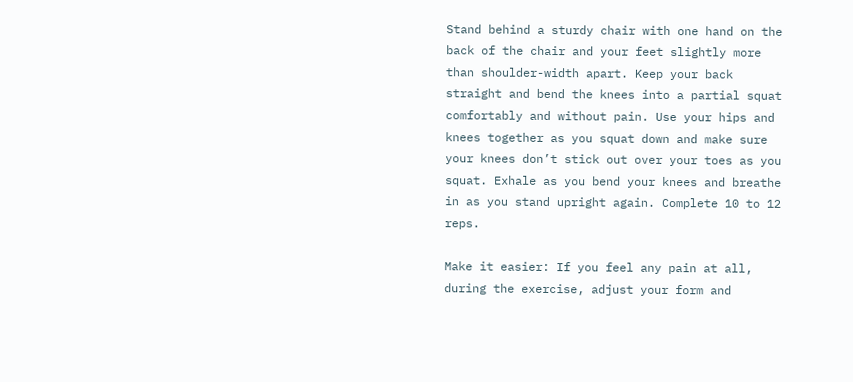Stand behind a sturdy chair with one hand on the back of the chair and your feet slightly more than shoulder-width apart. Keep your back straight and bend the knees into a partial squat comfortably and without pain. Use your hips and knees together as you squat down and make sure your knees don’t stick out over your toes as you squat. Exhale as you bend your knees and breathe in as you stand upright again. Complete 10 to 12 reps.

Make it easier: If you feel any pain at all, during the exercise, adjust your form and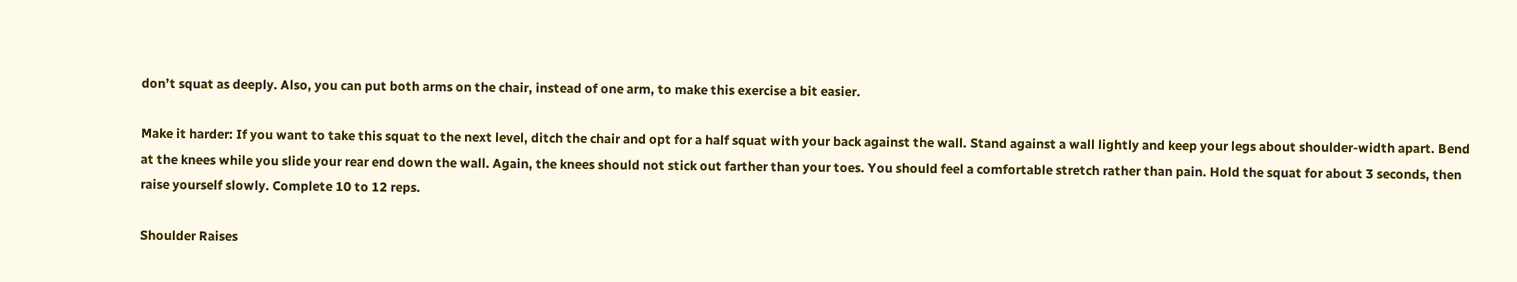don’t squat as deeply. Also, you can put both arms on the chair, instead of one arm, to make this exercise a bit easier.

Make it harder: If you want to take this squat to the next level, ditch the chair and opt for a half squat with your back against the wall. Stand against a wall lightly and keep your legs about shoulder-width apart. Bend at the knees while you slide your rear end down the wall. Again, the knees should not stick out farther than your toes. You should feel a comfortable stretch rather than pain. Hold the squat for about 3 seconds, then raise yourself slowly. Complete 10 to 12 reps.

Shoulder Raises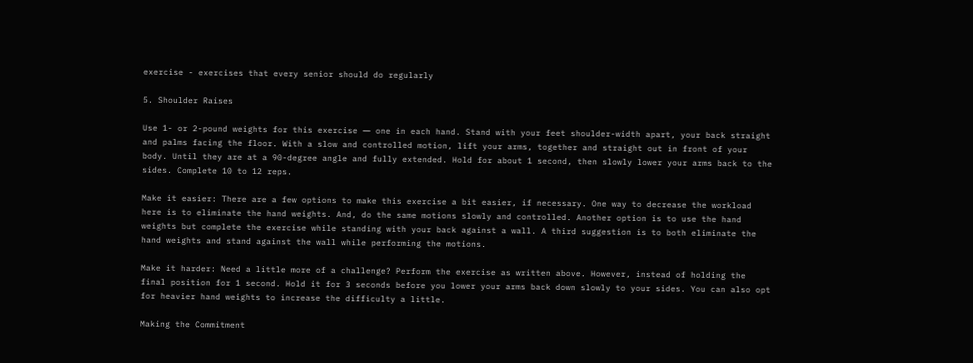exercise - exercises that every senior should do regularly

5. Shoulder Raises

Use 1- or 2-pound weights for this exercise ― one in each hand. Stand with your feet shoulder-width apart, your back straight and palms facing the floor. With a slow and controlled motion, lift your arms, together and straight out in front of your body. Until they are at a 90-degree angle and fully extended. Hold for about 1 second, then slowly lower your arms back to the sides. Complete 10 to 12 reps.

Make it easier: There are a few options to make this exercise a bit easier, if necessary. One way to decrease the workload here is to eliminate the hand weights. And, do the same motions slowly and controlled. Another option is to use the hand weights but complete the exercise while standing with your back against a wall. A third suggestion is to both eliminate the hand weights and stand against the wall while performing the motions.

Make it harder: Need a little more of a challenge? Perform the exercise as written above. However, instead of holding the final position for 1 second. Hold it for 3 seconds before you lower your arms back down slowly to your sides. You can also opt for heavier hand weights to increase the difficulty a little.

Making the Commitment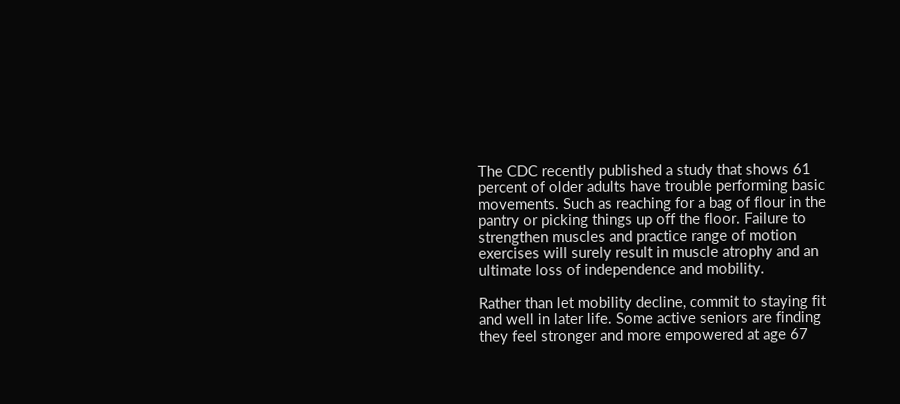The CDC recently published a study that shows 61 percent of older adults have trouble performing basic movements. Such as reaching for a bag of flour in the pantry or picking things up off the floor. Failure to strengthen muscles and practice range of motion exercises will surely result in muscle atrophy and an ultimate loss of independence and mobility.

Rather than let mobility decline, commit to staying fit and well in later life. Some active seniors are finding they feel stronger and more empowered at age 67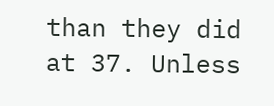than they did at 37. Unless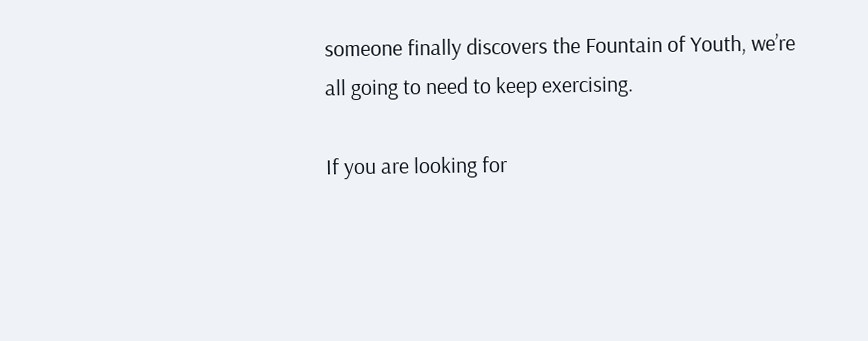someone finally discovers the Fountain of Youth, we’re all going to need to keep exercising.

If you are looking for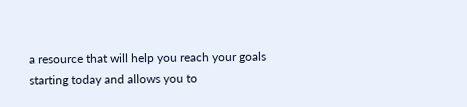a resource that will help you reach your goals starting today and allows you to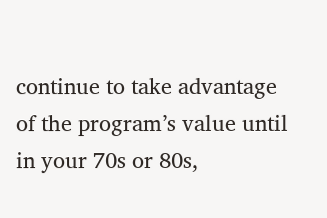continue to take advantage of the program’s value until in your 70s or 80s,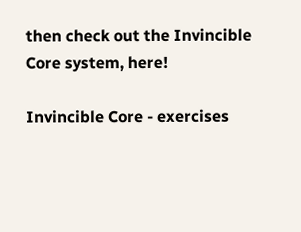then check out the Invincible Core system, here!

Invincible Core - exercises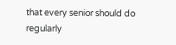that every senior should do regularly